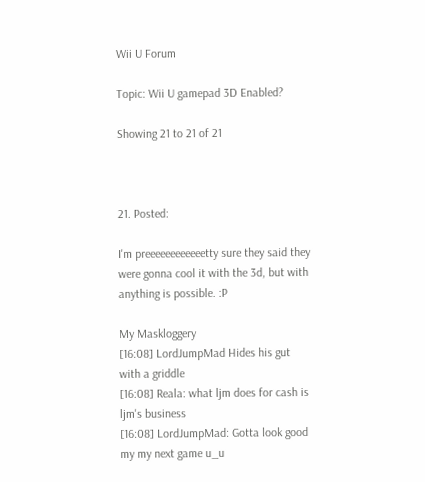Wii U Forum

Topic: Wii U gamepad 3D Enabled?

Showing 21 to 21 of 21



21. Posted:

I'm preeeeeeeeeeeetty sure they said they were gonna cool it with the 3d, but with
anything is possible. :P

My Maskloggery
[16:08] LordJumpMad Hides his gut with a griddle
[16:08] Reala: what ljm does for cash is ljm's business
[16:08] LordJumpMad: Gotta look good my my next game u_u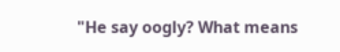"He say oogly? What means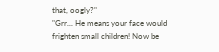that, oogly?"
"Grr... He means your face would frighten small children! Now be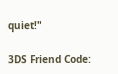quiet!"

3DS Friend Code: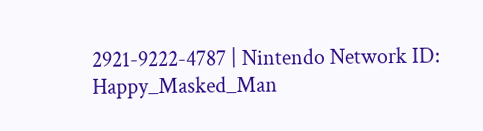2921-9222-4787 | Nintendo Network ID: Happy_Masked_Man